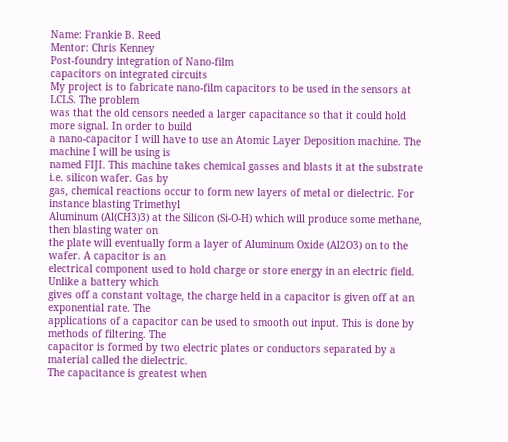Name: Frankie B. Reed
Mentor: Chris Kenney
Post-foundry integration of Nano-film
capacitors on integrated circuits
My project is to fabricate nano-film capacitors to be used in the sensors at LCLS. The problem
was that the old censors needed a larger capacitance so that it could hold more signal. In order to build
a nano-capacitor I will have to use an Atomic Layer Deposition machine. The machine I will be using is
named FIJI. This machine takes chemical gasses and blasts it at the substrate i.e. silicon wafer. Gas by
gas, chemical reactions occur to form new layers of metal or dielectric. For instance blasting Trimethyl
Aluminum (Al(CH3)3) at the Silicon (Si-O-H) which will produce some methane, then blasting water on
the plate will eventually form a layer of Aluminum Oxide (Al2O3) on to the wafer. A capacitor is an
electrical component used to hold charge or store energy in an electric field. Unlike a battery which
gives off a constant voltage, the charge held in a capacitor is given off at an exponential rate. The
applications of a capacitor can be used to smooth out input. This is done by methods of filtering. The
capacitor is formed by two electric plates or conductors separated by a material called the dielectric.
The capacitance is greatest when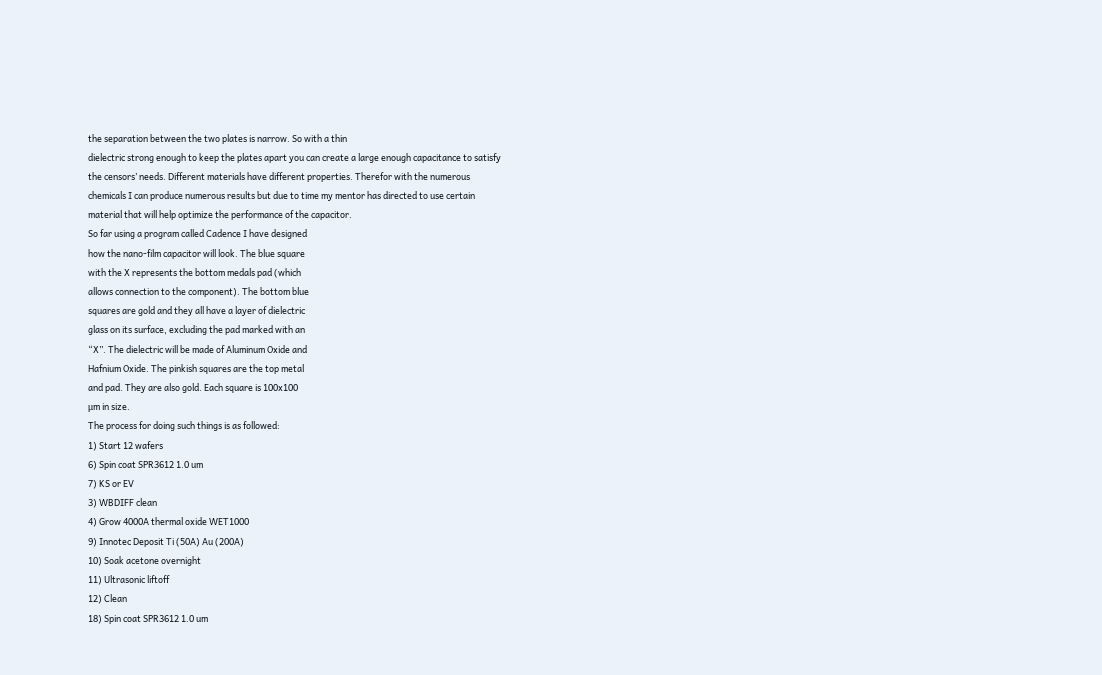the separation between the two plates is narrow. So with a thin
dielectric strong enough to keep the plates apart you can create a large enough capacitance to satisfy
the censors’ needs. Different materials have different properties. Therefor with the numerous
chemicals I can produce numerous results but due to time my mentor has directed to use certain
material that will help optimize the performance of the capacitor.
So far using a program called Cadence I have designed
how the nano-film capacitor will look. The blue square
with the X represents the bottom medals pad (which
allows connection to the component). The bottom blue
squares are gold and they all have a layer of dielectric
glass on its surface, excluding the pad marked with an
“X”. The dielectric will be made of Aluminum Oxide and
Hafnium Oxide. The pinkish squares are the top metal
and pad. They are also gold. Each square is 100x100
μm in size.
The process for doing such things is as followed:
1) Start 12 wafers
6) Spin coat SPR3612 1.0 um
7) KS or EV
3) WBDIFF clean
4) Grow 4000A thermal oxide WET1000
9) Innotec Deposit Ti (50A) Au (200A)
10) Soak acetone overnight
11) Ultrasonic liftoff
12) Clean
18) Spin coat SPR3612 1.0 um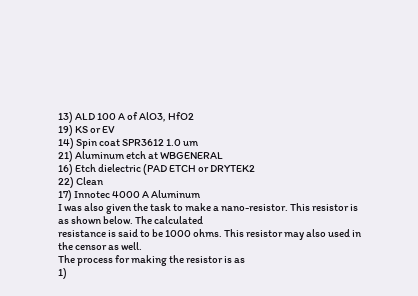13) ALD 100 A of AlO3, HfO2
19) KS or EV
14) Spin coat SPR3612 1.0 um
21) Aluminum etch at WBGENERAL
16) Etch dielectric (PAD ETCH or DRYTEK2
22) Clean
17) Innotec 4000 A Aluminum
I was also given the task to make a nano-resistor. This resistor is as shown below. The calculated
resistance is said to be 1000 ohms. This resistor may also used in the censor as well.
The process for making the resistor is as
1)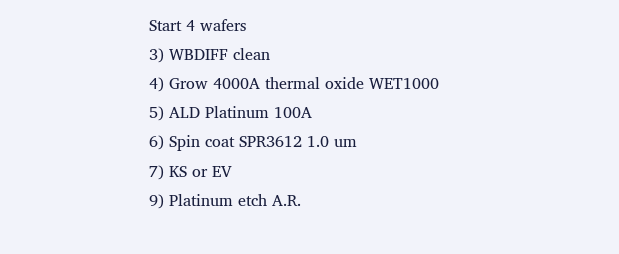Start 4 wafers
3) WBDIFF clean
4) Grow 4000A thermal oxide WET1000
5) ALD Platinum 100A
6) Spin coat SPR3612 1.0 um
7) KS or EV
9) Platinum etch A.R.